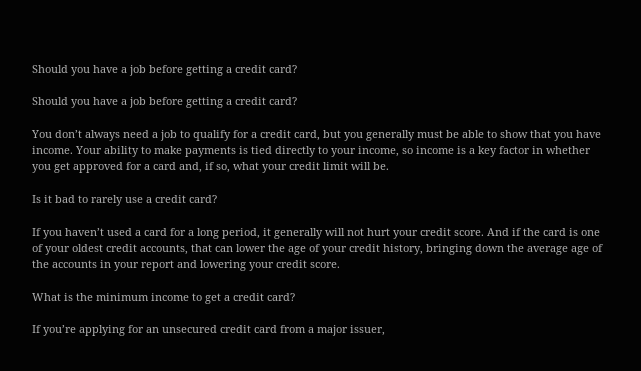Should you have a job before getting a credit card?

Should you have a job before getting a credit card?

You don’t always need a job to qualify for a credit card, but you generally must be able to show that you have income. Your ability to make payments is tied directly to your income, so income is a key factor in whether you get approved for a card and, if so, what your credit limit will be.

Is it bad to rarely use a credit card?

If you haven’t used a card for a long period, it generally will not hurt your credit score. And if the card is one of your oldest credit accounts, that can lower the age of your credit history, bringing down the average age of the accounts in your report and lowering your credit score.

What is the minimum income to get a credit card?

If you’re applying for an unsecured credit card from a major issuer,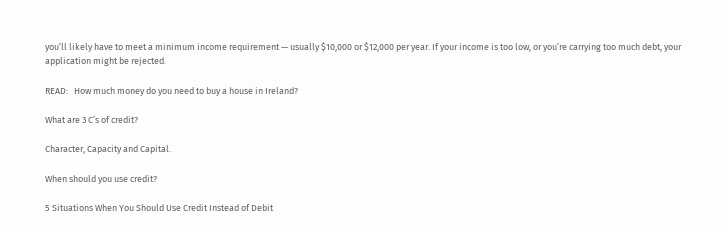you’ll likely have to meet a minimum income requirement — usually $10,000 or $12,000 per year. If your income is too low, or you’re carrying too much debt, your application might be rejected.

READ:   How much money do you need to buy a house in Ireland?

What are 3 C’s of credit?

Character, Capacity and Capital.

When should you use credit?

5 Situations When You Should Use Credit Instead of Debit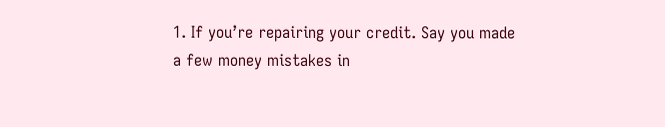1. If you’re repairing your credit. Say you made a few money mistakes in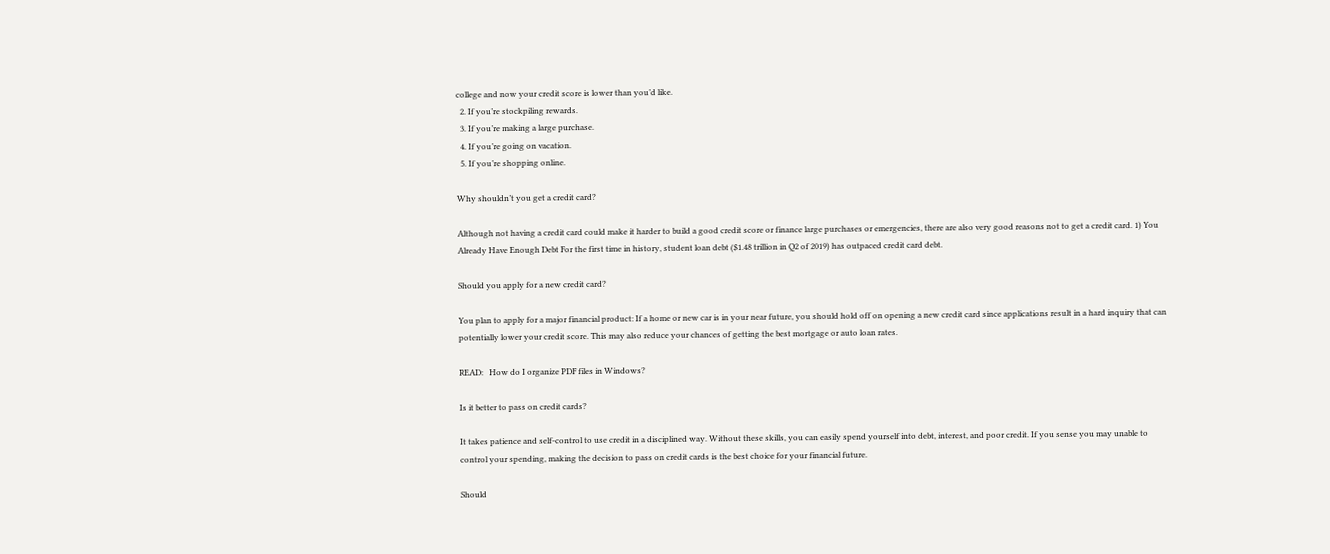college and now your credit score is lower than you’d like.
  2. If you’re stockpiling rewards.
  3. If you’re making a large purchase.
  4. If you’re going on vacation.
  5. If you’re shopping online.

Why shouldn’t you get a credit card?

Although not having a credit card could make it harder to build a good credit score or finance large purchases or emergencies, there are also very good reasons not to get a credit card. 1) You Already Have Enough Debt For the first time in history, student loan debt ($1.48 trillion in Q2 of 2019) has outpaced credit card debt.

Should you apply for a new credit card?

You plan to apply for a major financial product: If a home or new car is in your near future, you should hold off on opening a new credit card since applications result in a hard inquiry that can potentially lower your credit score. This may also reduce your chances of getting the best mortgage or auto loan rates.

READ:   How do I organize PDF files in Windows?

Is it better to pass on credit cards?

It takes patience and self-control to use credit in a disciplined way. Without these skills, you can easily spend yourself into debt, interest, and poor credit. If you sense you may unable to control your spending, making the decision to pass on credit cards is the best choice for your financial future.

Should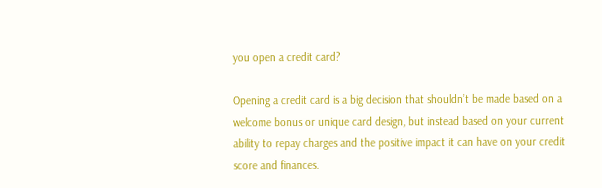you open a credit card?

Opening a credit card is a big decision that shouldn’t be made based on a welcome bonus or unique card design, but instead based on your current ability to repay charges and the positive impact it can have on your credit score and finances.